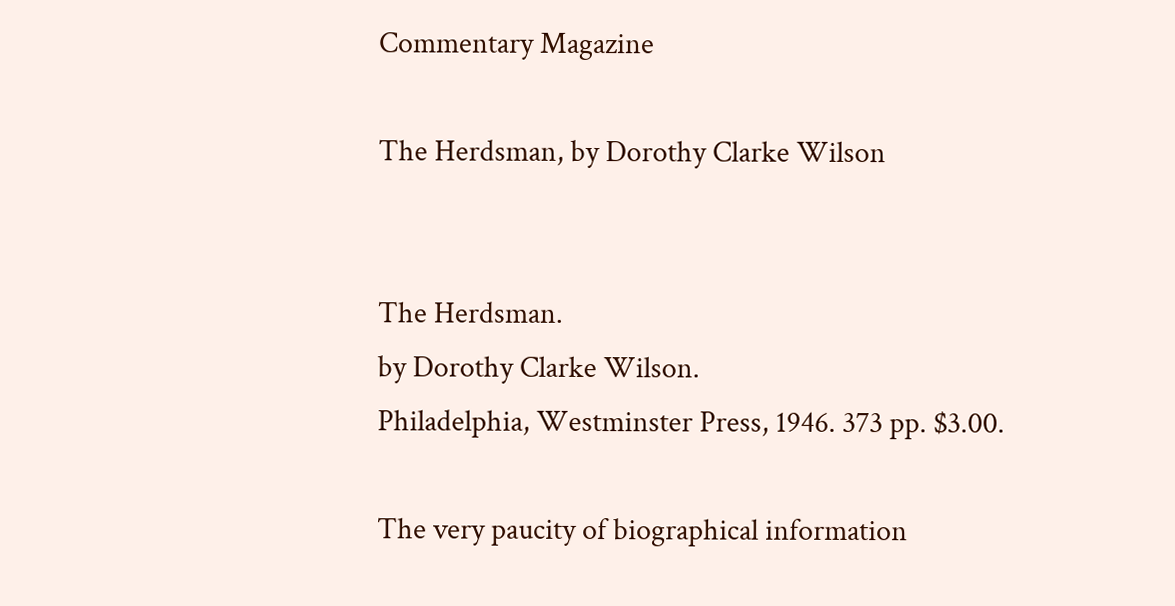Commentary Magazine

The Herdsman, by Dorothy Clarke Wilson


The Herdsman.
by Dorothy Clarke Wilson.
Philadelphia, Westminster Press, 1946. 373 pp. $3.00.

The very paucity of biographical information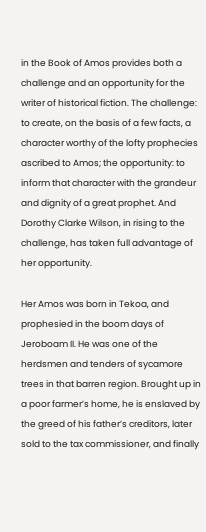in the Book of Amos provides both a challenge and an opportunity for the writer of historical fiction. The challenge: to create, on the basis of a few facts, a character worthy of the lofty prophecies ascribed to Amos; the opportunity: to inform that character with the grandeur and dignity of a great prophet. And Dorothy Clarke Wilson, in rising to the challenge, has taken full advantage of her opportunity.

Her Amos was born in Tekoa, and prophesied in the boom days of Jeroboam II. He was one of the herdsmen and tenders of sycamore trees in that barren region. Brought up in a poor farmer’s home, he is enslaved by the greed of his father’s creditors, later sold to the tax commissioner, and finally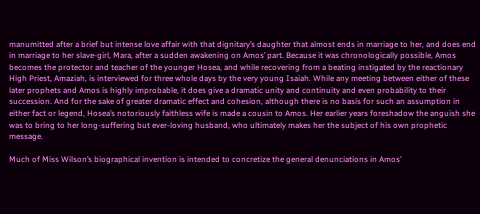manumitted after a brief but intense love affair with that dignitary’s daughter that almost ends in marriage to her, and does end in marriage to her slave-girl, Mara, after a sudden awakening on Amos’ part. Because it was chronologically possible, Amos becomes the protector and teacher of the younger Hosea, and while recovering from a beating instigated by the reactionary High Priest, Amaziah, is interviewed for three whole days by the very young Isaiah. While any meeting between either of these later prophets and Amos is highly improbable, it does give a dramatic unity and continuity and even probability to their succession. And for the sake of greater dramatic effect and cohesion, although there is no basis for such an assumption in either fact or legend, Hosea’s notoriously faithless wife is made a cousin to Amos. Her earlier years foreshadow the anguish she was to bring to her long-suffering but ever-loving husband, who ultimately makes her the subject of his own prophetic message.

Much of Miss Wilson’s biographical invention is intended to concretize the general denunciations in Amos’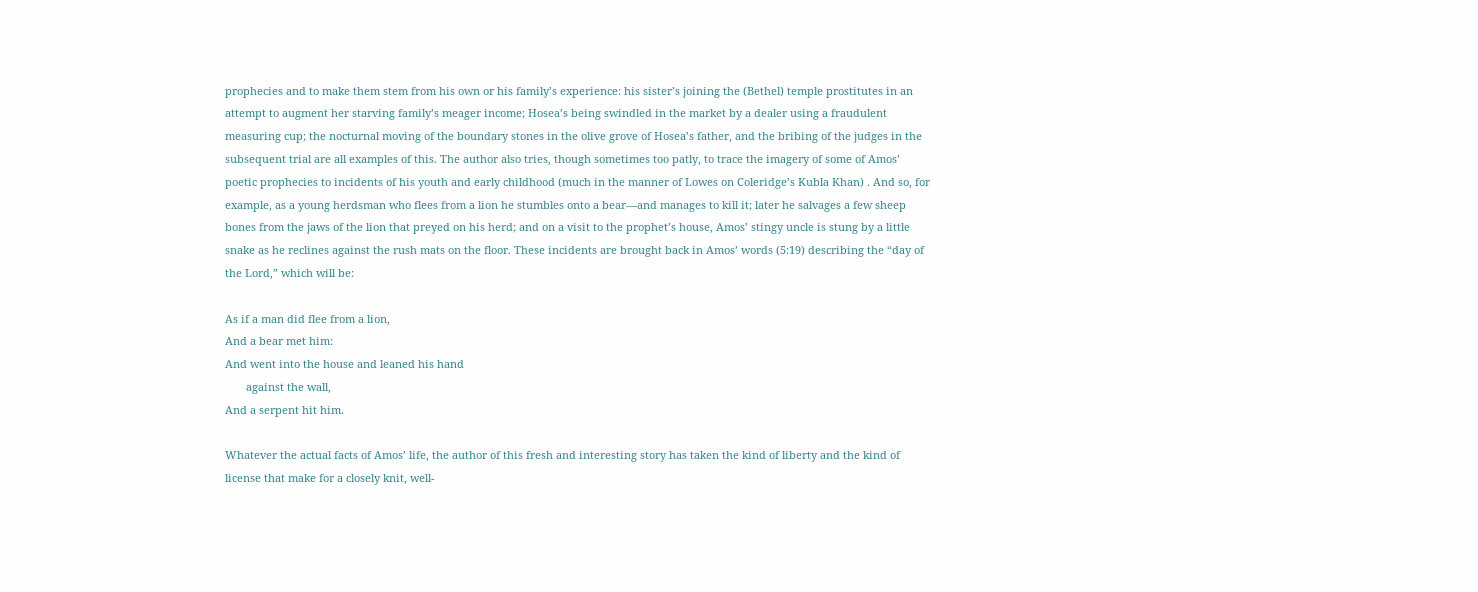prophecies and to make them stem from his own or his family’s experience: his sister’s joining the (Bethel) temple prostitutes in an attempt to augment her starving family’s meager income; Hosea’s being swindled in the market by a dealer using a fraudulent measuring cup; the nocturnal moving of the boundary stones in the olive grove of Hosea’s father, and the bribing of the judges in the subsequent trial are all examples of this. The author also tries, though sometimes too patly, to trace the imagery of some of Amos’ poetic prophecies to incidents of his youth and early childhood (much in the manner of Lowes on Coleridge’s Kubla Khan) . And so, for example, as a young herdsman who flees from a lion he stumbles onto a bear—and manages to kill it; later he salvages a few sheep bones from the jaws of the lion that preyed on his herd; and on a visit to the prophet’s house, Amos’ stingy uncle is stung by a little snake as he reclines against the rush mats on the floor. These incidents are brought back in Amos’ words (5:19) describing the “day of the Lord,” which will be:

As if a man did flee from a lion,
And a bear met him:
And went into the house and leaned his hand
       against the wall,
And a serpent hit him.

Whatever the actual facts of Amos’ life, the author of this fresh and interesting story has taken the kind of liberty and the kind of license that make for a closely knit, well-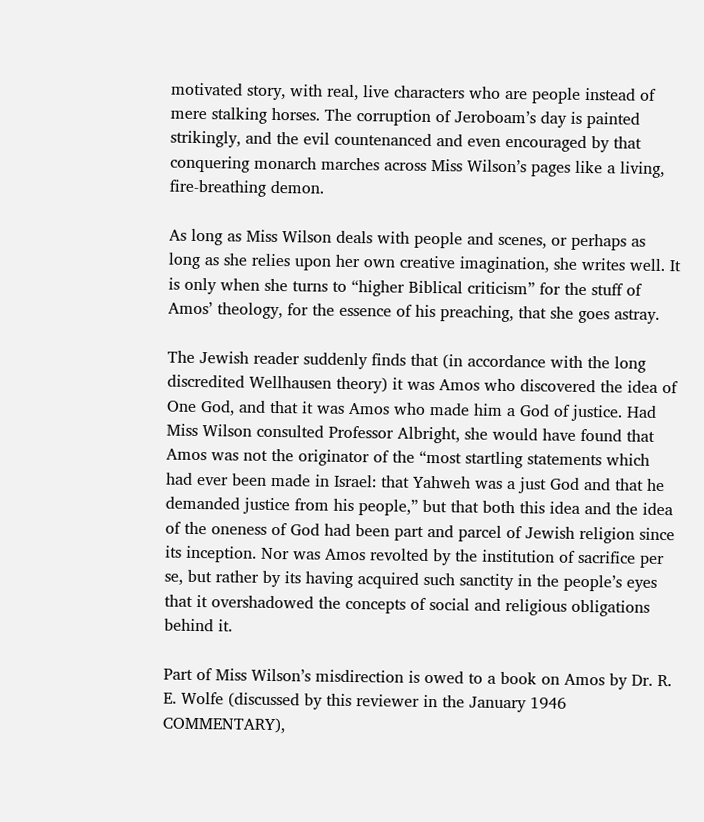motivated story, with real, live characters who are people instead of mere stalking horses. The corruption of Jeroboam’s day is painted strikingly, and the evil countenanced and even encouraged by that conquering monarch marches across Miss Wilson’s pages like a living, fire-breathing demon.

As long as Miss Wilson deals with people and scenes, or perhaps as long as she relies upon her own creative imagination, she writes well. It is only when she turns to “higher Biblical criticism” for the stuff of Amos’ theology, for the essence of his preaching, that she goes astray.

The Jewish reader suddenly finds that (in accordance with the long discredited Wellhausen theory) it was Amos who discovered the idea of One God, and that it was Amos who made him a God of justice. Had Miss Wilson consulted Professor Albright, she would have found that Amos was not the originator of the “most startling statements which had ever been made in Israel: that Yahweh was a just God and that he demanded justice from his people,” but that both this idea and the idea of the oneness of God had been part and parcel of Jewish religion since its inception. Nor was Amos revolted by the institution of sacrifice per se, but rather by its having acquired such sanctity in the people’s eyes that it overshadowed the concepts of social and religious obligations behind it.

Part of Miss Wilson’s misdirection is owed to a book on Amos by Dr. R. E. Wolfe (discussed by this reviewer in the January 1946 COMMENTARY),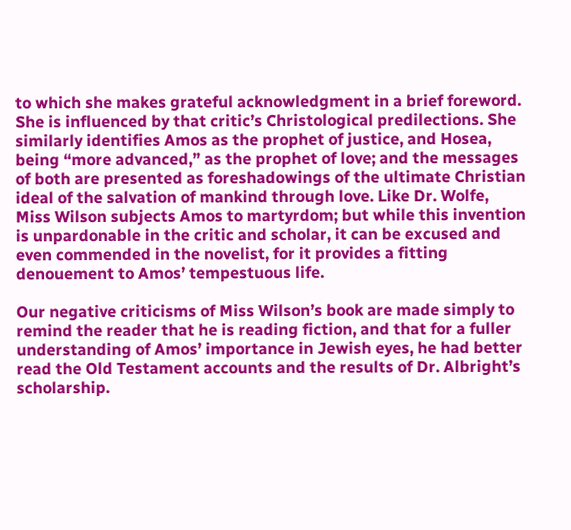to which she makes grateful acknowledgment in a brief foreword. She is influenced by that critic’s Christological predilections. She similarly identifies Amos as the prophet of justice, and Hosea, being “more advanced,” as the prophet of love; and the messages of both are presented as foreshadowings of the ultimate Christian ideal of the salvation of mankind through love. Like Dr. Wolfe, Miss Wilson subjects Amos to martyrdom; but while this invention is unpardonable in the critic and scholar, it can be excused and even commended in the novelist, for it provides a fitting denouement to Amos’ tempestuous life.

Our negative criticisms of Miss Wilson’s book are made simply to remind the reader that he is reading fiction, and that for a fuller understanding of Amos’ importance in Jewish eyes, he had better read the Old Testament accounts and the results of Dr. Albright’s scholarship.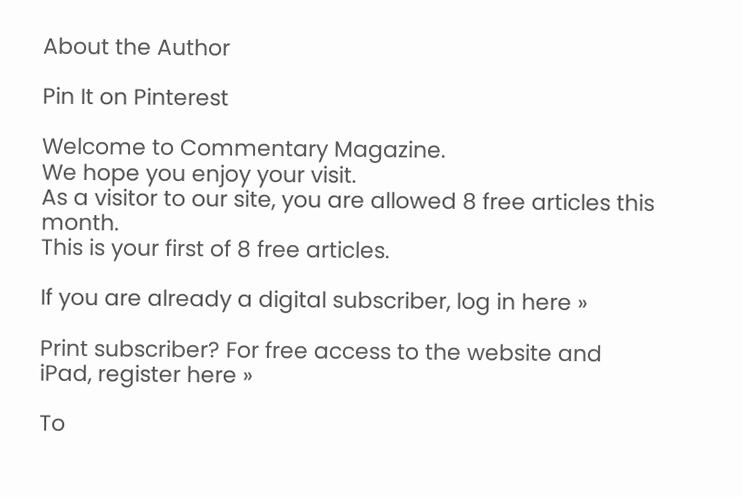About the Author

Pin It on Pinterest

Welcome to Commentary Magazine.
We hope you enjoy your visit.
As a visitor to our site, you are allowed 8 free articles this month.
This is your first of 8 free articles.

If you are already a digital subscriber, log in here »

Print subscriber? For free access to the website and iPad, register here »

To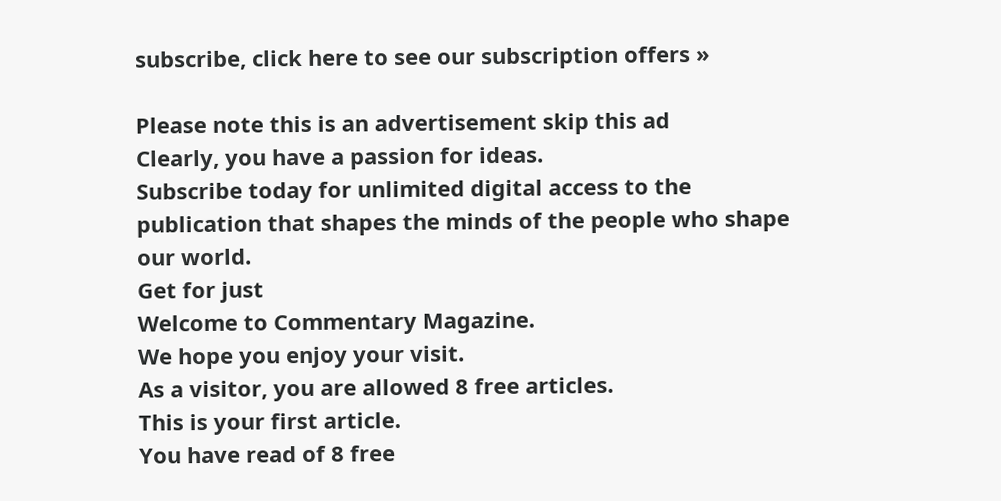subscribe, click here to see our subscription offers »

Please note this is an advertisement skip this ad
Clearly, you have a passion for ideas.
Subscribe today for unlimited digital access to the publication that shapes the minds of the people who shape our world.
Get for just
Welcome to Commentary Magazine.
We hope you enjoy your visit.
As a visitor, you are allowed 8 free articles.
This is your first article.
You have read of 8 free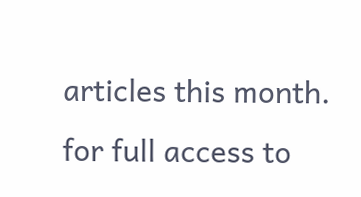articles this month.
for full access to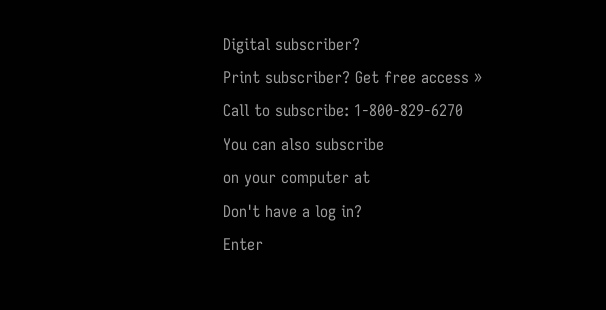Digital subscriber?
Print subscriber? Get free access »
Call to subscribe: 1-800-829-6270
You can also subscribe
on your computer at
Don't have a log in?
Enter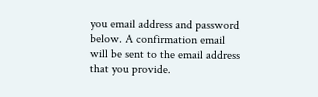you email address and password below. A confirmation email will be sent to the email address that you provide.